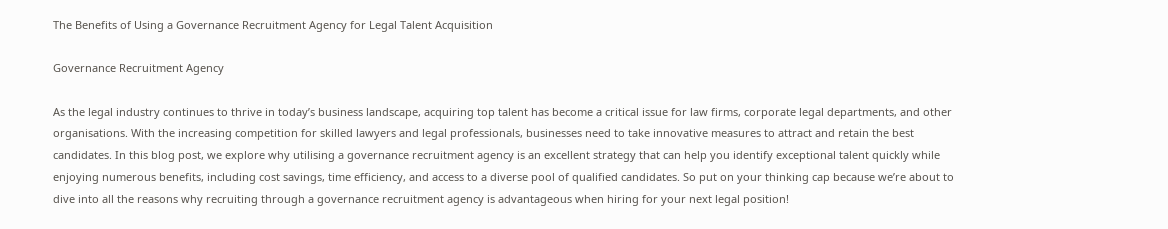The Benefits of Using a Governance Recruitment Agency for Legal Talent Acquisition

Governance Recruitment Agency

As the legal industry continues to thrive in today’s business landscape, acquiring top talent has become a critical issue for law firms, corporate legal departments, and other organisations. With the increasing competition for skilled lawyers and legal professionals, businesses need to take innovative measures to attract and retain the best candidates. In this blog post, we explore why utilising a governance recruitment agency is an excellent strategy that can help you identify exceptional talent quickly while enjoying numerous benefits, including cost savings, time efficiency, and access to a diverse pool of qualified candidates. So put on your thinking cap because we’re about to dive into all the reasons why recruiting through a governance recruitment agency is advantageous when hiring for your next legal position!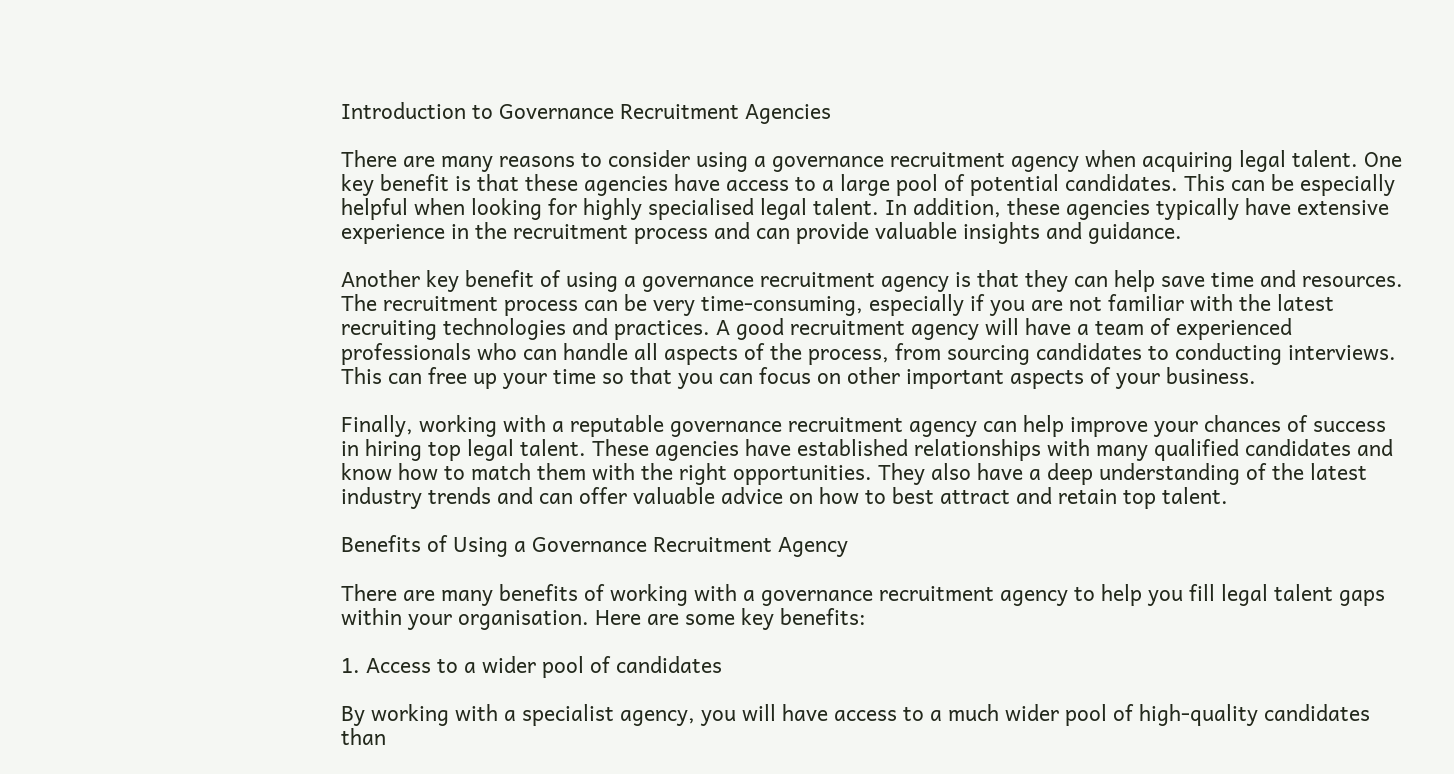Introduction to Governance Recruitment Agencies

There are many reasons to consider using a governance recruitment agency when acquiring legal talent. One key benefit is that these agencies have access to a large pool of potential candidates. This can be especially helpful when looking for highly specialised legal talent. In addition, these agencies typically have extensive experience in the recruitment process and can provide valuable insights and guidance.

Another key benefit of using a governance recruitment agency is that they can help save time and resources. The recruitment process can be very time-consuming, especially if you are not familiar with the latest recruiting technologies and practices. A good recruitment agency will have a team of experienced professionals who can handle all aspects of the process, from sourcing candidates to conducting interviews. This can free up your time so that you can focus on other important aspects of your business.

Finally, working with a reputable governance recruitment agency can help improve your chances of success in hiring top legal talent. These agencies have established relationships with many qualified candidates and know how to match them with the right opportunities. They also have a deep understanding of the latest industry trends and can offer valuable advice on how to best attract and retain top talent.

Benefits of Using a Governance Recruitment Agency

There are many benefits of working with a governance recruitment agency to help you fill legal talent gaps within your organisation. Here are some key benefits:

1. Access to a wider pool of candidates

By working with a specialist agency, you will have access to a much wider pool of high-quality candidates than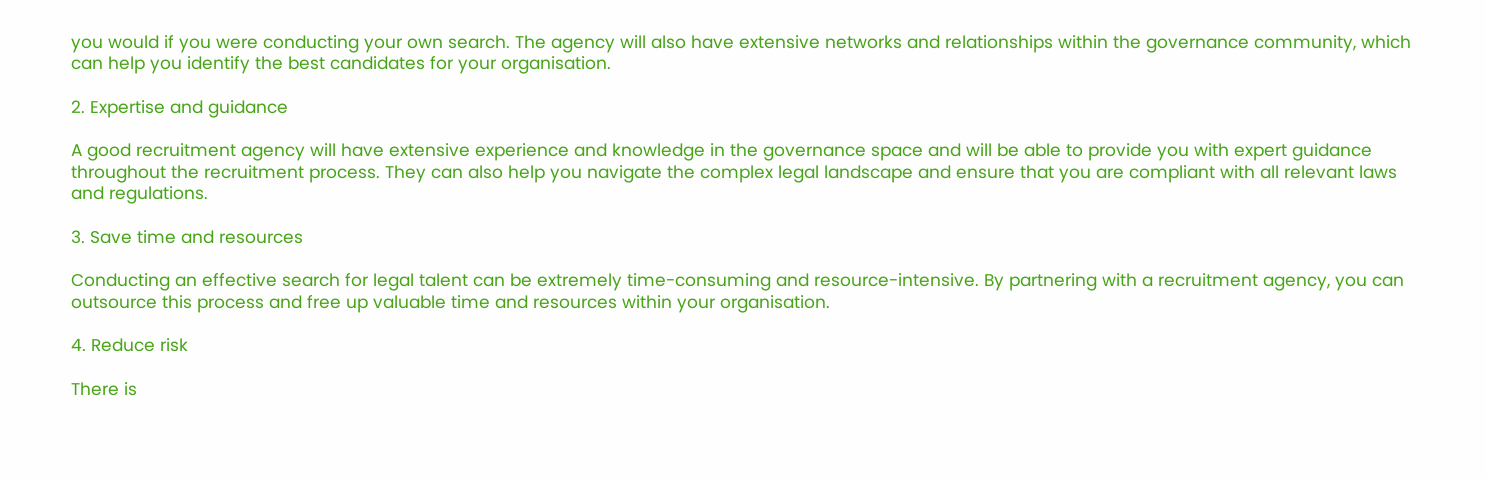you would if you were conducting your own search. The agency will also have extensive networks and relationships within the governance community, which can help you identify the best candidates for your organisation.

2. Expertise and guidance

A good recruitment agency will have extensive experience and knowledge in the governance space and will be able to provide you with expert guidance throughout the recruitment process. They can also help you navigate the complex legal landscape and ensure that you are compliant with all relevant laws and regulations.

3. Save time and resources

Conducting an effective search for legal talent can be extremely time-consuming and resource-intensive. By partnering with a recruitment agency, you can outsource this process and free up valuable time and resources within your organisation.

4. Reduce risk

There is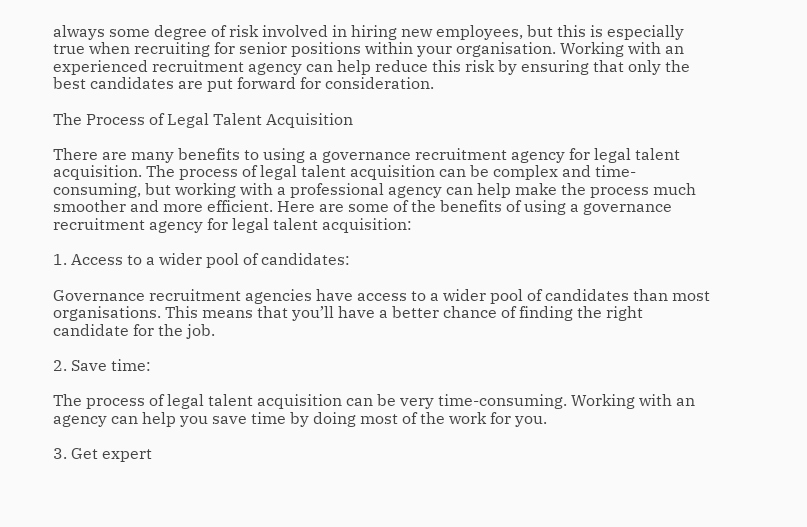always some degree of risk involved in hiring new employees, but this is especially true when recruiting for senior positions within your organisation. Working with an experienced recruitment agency can help reduce this risk by ensuring that only the best candidates are put forward for consideration.

The Process of Legal Talent Acquisition

There are many benefits to using a governance recruitment agency for legal talent acquisition. The process of legal talent acquisition can be complex and time-consuming, but working with a professional agency can help make the process much smoother and more efficient. Here are some of the benefits of using a governance recruitment agency for legal talent acquisition:

1. Access to a wider pool of candidates:

Governance recruitment agencies have access to a wider pool of candidates than most organisations. This means that you’ll have a better chance of finding the right candidate for the job.

2. Save time:

The process of legal talent acquisition can be very time-consuming. Working with an agency can help you save time by doing most of the work for you.

3. Get expert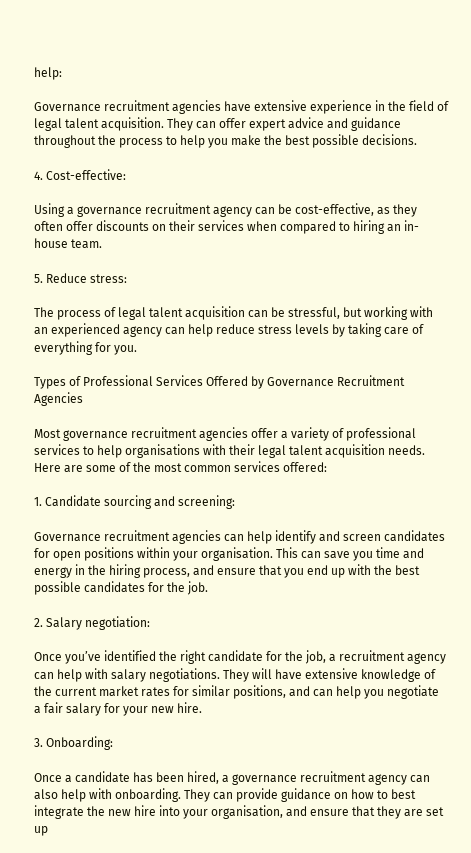help:

Governance recruitment agencies have extensive experience in the field of legal talent acquisition. They can offer expert advice and guidance throughout the process to help you make the best possible decisions.

4. Cost-effective:

Using a governance recruitment agency can be cost-effective, as they often offer discounts on their services when compared to hiring an in-house team.

5. Reduce stress:

The process of legal talent acquisition can be stressful, but working with an experienced agency can help reduce stress levels by taking care of everything for you.

Types of Professional Services Offered by Governance Recruitment Agencies

Most governance recruitment agencies offer a variety of professional services to help organisations with their legal talent acquisition needs. Here are some of the most common services offered:

1. Candidate sourcing and screening:

Governance recruitment agencies can help identify and screen candidates for open positions within your organisation. This can save you time and energy in the hiring process, and ensure that you end up with the best possible candidates for the job.

2. Salary negotiation:

Once you’ve identified the right candidate for the job, a recruitment agency can help with salary negotiations. They will have extensive knowledge of the current market rates for similar positions, and can help you negotiate a fair salary for your new hire.

3. Onboarding:

Once a candidate has been hired, a governance recruitment agency can also help with onboarding. They can provide guidance on how to best integrate the new hire into your organisation, and ensure that they are set up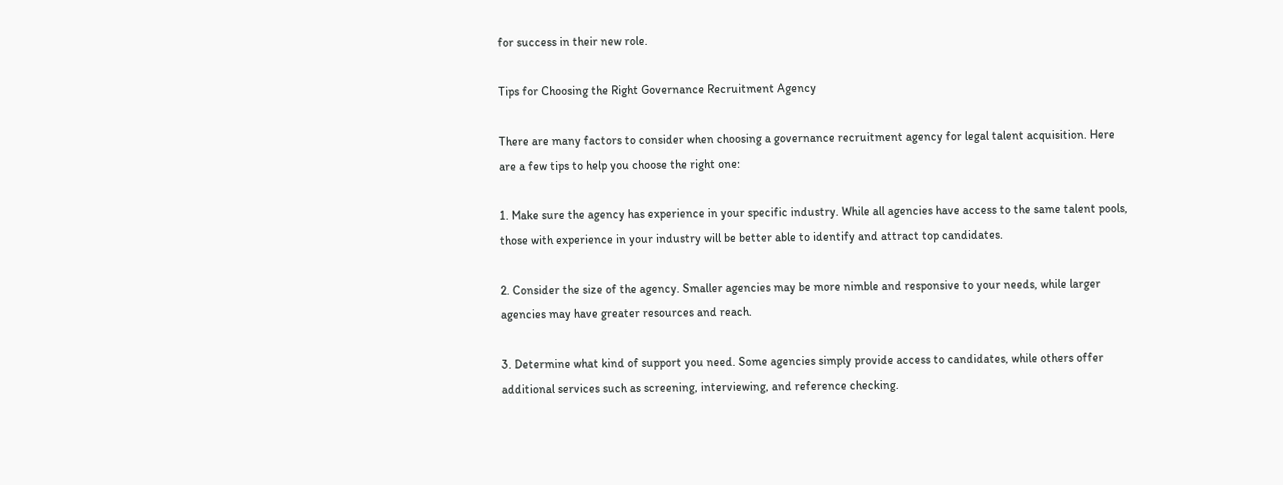for success in their new role.

Tips for Choosing the Right Governance Recruitment Agency

There are many factors to consider when choosing a governance recruitment agency for legal talent acquisition. Here are a few tips to help you choose the right one:

1. Make sure the agency has experience in your specific industry. While all agencies have access to the same talent pools, those with experience in your industry will be better able to identify and attract top candidates.

2. Consider the size of the agency. Smaller agencies may be more nimble and responsive to your needs, while larger agencies may have greater resources and reach.

3. Determine what kind of support you need. Some agencies simply provide access to candidates, while others offer additional services such as screening, interviewing, and reference checking.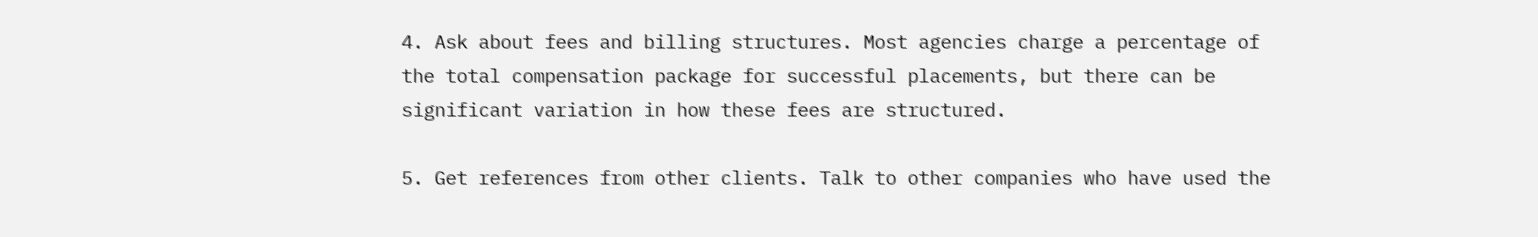4. Ask about fees and billing structures. Most agencies charge a percentage of the total compensation package for successful placements, but there can be significant variation in how these fees are structured.

5. Get references from other clients. Talk to other companies who have used the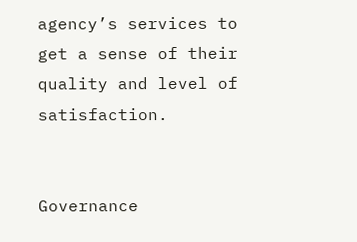agency’s services to get a sense of their quality and level of satisfaction.


Governance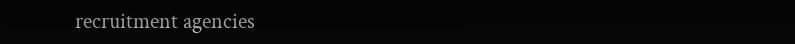recruitment agencies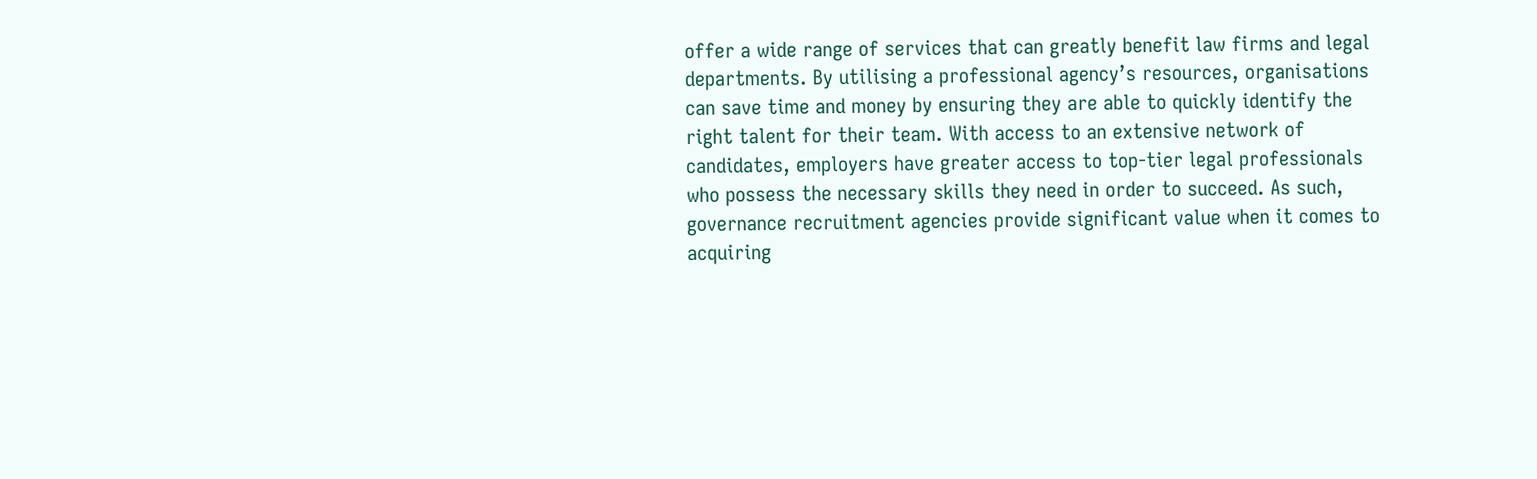offer a wide range of services that can greatly benefit law firms and legal departments. By utilising a professional agency’s resources, organisations can save time and money by ensuring they are able to quickly identify the right talent for their team. With access to an extensive network of candidates, employers have greater access to top-tier legal professionals who possess the necessary skills they need in order to succeed. As such, governance recruitment agencies provide significant value when it comes to acquiring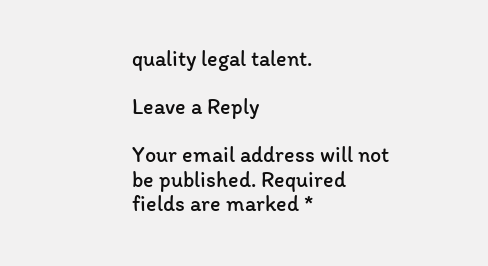quality legal talent.

Leave a Reply

Your email address will not be published. Required fields are marked *